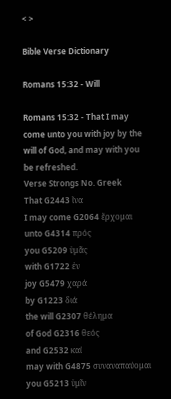< >

Bible Verse Dictionary

Romans 15:32 - Will

Romans 15:32 - That I may come unto you with joy by the will of God, and may with you be refreshed.
Verse Strongs No. Greek
That G2443 ἵνα
I may come G2064 ἔρχομαι
unto G4314 πρός
you G5209 ὑμᾶς
with G1722 ἐν
joy G5479 χαρά
by G1223 διά
the will G2307 θέλημα
of God G2316 θεός
and G2532 καί
may with G4875 συναναπαύομαι
you G5213 ὑμῖν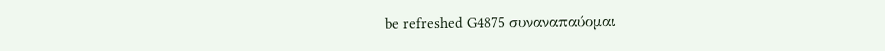be refreshed G4875 συναναπαύομαι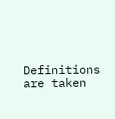Definitions are taken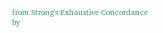from Strong's Exhaustive Concordance
by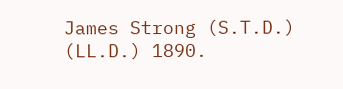James Strong (S.T.D.) (LL.D.) 1890.